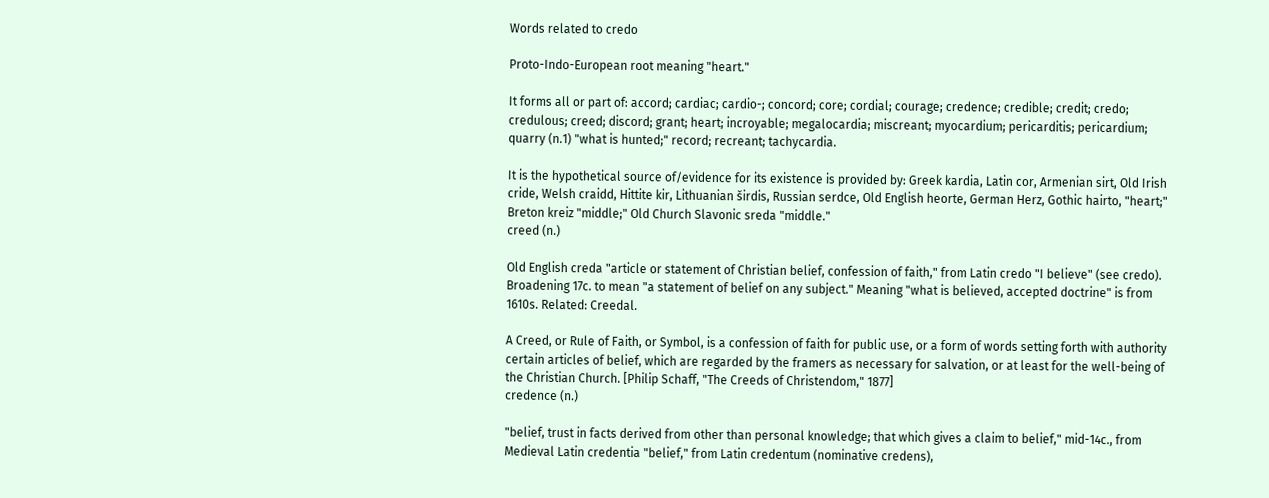Words related to credo

Proto-Indo-European root meaning "heart."

It forms all or part of: accord; cardiac; cardio-; concord; core; cordial; courage; credence; credible; credit; credo; credulous; creed; discord; grant; heart; incroyable; megalocardia; miscreant; myocardium; pericarditis; pericardium; quarry (n.1) "what is hunted;" record; recreant; tachycardia.

It is the hypothetical source of/evidence for its existence is provided by: Greek kardia, Latin cor, Armenian sirt, Old Irish cride, Welsh craidd, Hittite kir, Lithuanian širdis, Russian serdce, Old English heorte, German Herz, Gothic hairto, "heart;" Breton kreiz "middle;" Old Church Slavonic sreda "middle."
creed (n.)

Old English creda "article or statement of Christian belief, confession of faith," from Latin credo "I believe" (see credo). Broadening 17c. to mean "a statement of belief on any subject." Meaning "what is believed, accepted doctrine" is from 1610s. Related: Creedal.

A Creed, or Rule of Faith, or Symbol, is a confession of faith for public use, or a form of words setting forth with authority certain articles of belief, which are regarded by the framers as necessary for salvation, or at least for the well-being of the Christian Church. [Philip Schaff, "The Creeds of Christendom," 1877]
credence (n.)

"belief, trust in facts derived from other than personal knowledge; that which gives a claim to belief," mid-14c., from Medieval Latin credentia "belief," from Latin credentum (nominative credens),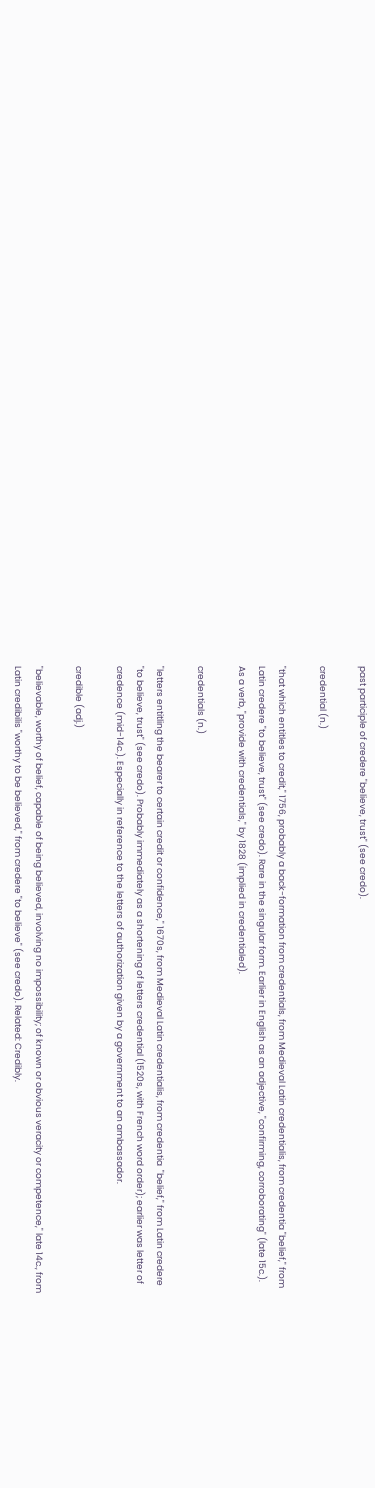past participle of credere "believe, trust" (see credo).

credential (n.)

"that which entitles to credit," 1756, probably a back-formation from credentials, from Medieval Latin credentialis, from credentia "belief," from Latin credere "to believe, trust" (see credo). Rare in the singular form. Earlier in English as an adjective, "confirming, corroborating" (late 15c.). As a verb, "provide with credentials," by 1828 (implied in credentialed).

credentials (n.)

"letters entitling the bearer to certain credit or confidence," 1670s, from Medieval Latin credentialis, from credentia  "belief," from Latin credere "to believe, trust" (see credo). Probably immediately as a shortening of letters credential (1520s, with French word order); earlier was letter of credence (mid-14c.). Especially in reference to the letters of authorization given by a government to an ambassador.

credible (adj.)

"believable, worthy of belief, capable of being believed, involving no impossibility; of known or obvious veracity or competence," late 14c., from Latin credibilis "worthy to be believed," from credere "to believe" (see credo). Related: Credibly.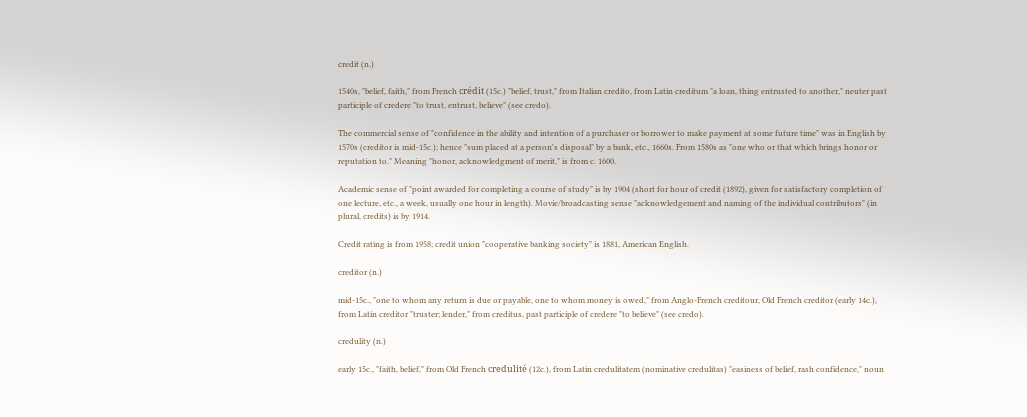credit (n.)

1540s, "belief, faith," from French crédit (15c.) "belief, trust," from Italian credito, from Latin creditum "a loan, thing entrusted to another," neuter past participle of credere "to trust, entrust, believe" (see credo).

The commercial sense of "confidence in the ability and intention of a purchaser or borrower to make payment at some future time" was in English by 1570s (creditor is mid-15c.); hence "sum placed at a person's disposal" by a bank, etc., 1660s. From 1580s as "one who or that which brings honor or reputation to." Meaning "honor, acknowledgment of merit," is from c. 1600.

Academic sense of "point awarded for completing a course of study" is by 1904 (short for hour of credit (1892), given for satisfactory completion of one lecture, etc., a week, usually one hour in length). Movie/broadcasting sense "acknowledgement and naming of the individual contributors" (in plural, credits) is by 1914.

Credit rating is from 1958; credit union "cooperative banking society" is 1881, American English.

creditor (n.)

mid-15c., "one to whom any return is due or payable, one to whom money is owed," from Anglo-French creditour, Old French creditor (early 14c.), from Latin creditor "truster; lender," from creditus, past participle of credere "to believe" (see credo).

credulity (n.)

early 15c., "faith, belief," from Old French credulité (12c.), from Latin credulitatem (nominative credulitas) "easiness of belief, rash confidence," noun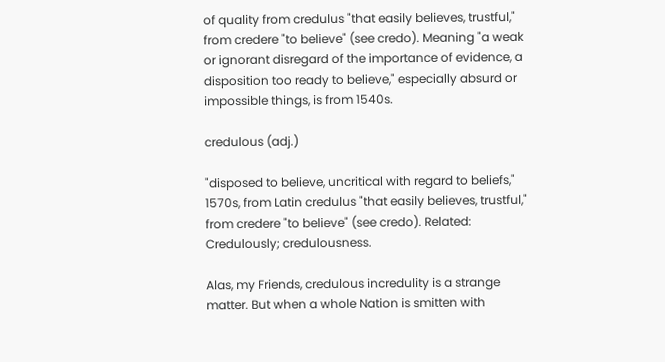of quality from credulus "that easily believes, trustful," from credere "to believe" (see credo). Meaning "a weak or ignorant disregard of the importance of evidence, a disposition too ready to believe," especially absurd or impossible things, is from 1540s.

credulous (adj.)

"disposed to believe, uncritical with regard to beliefs," 1570s, from Latin credulus "that easily believes, trustful," from credere "to believe" (see credo). Related: Credulously; credulousness.

Alas, my Friends, credulous incredulity is a strange matter. But when a whole Nation is smitten with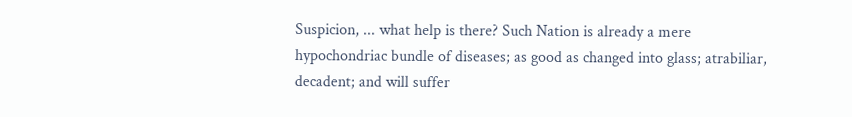Suspicion, ... what help is there? Such Nation is already a mere hypochondriac bundle of diseases; as good as changed into glass; atrabiliar, decadent; and will suffer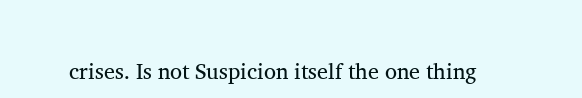crises. Is not Suspicion itself the one thing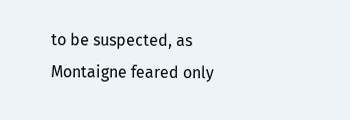to be suspected, as Montaigne feared only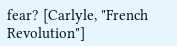fear? [Carlyle, "French Revolution"]